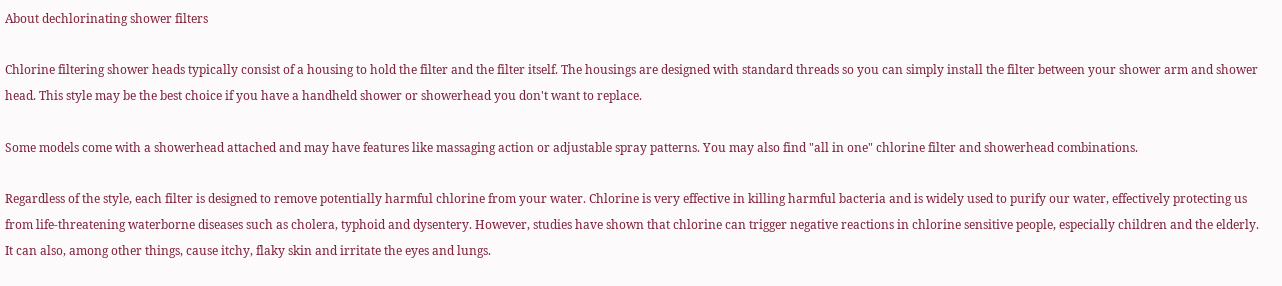About dechlorinating shower filters

Chlorine filtering shower heads typically consist of a housing to hold the filter and the filter itself. The housings are designed with standard threads so you can simply install the filter between your shower arm and shower head. This style may be the best choice if you have a handheld shower or showerhead you don't want to replace.

Some models come with a showerhead attached and may have features like massaging action or adjustable spray patterns. You may also find "all in one" chlorine filter and showerhead combinations.

Regardless of the style, each filter is designed to remove potentially harmful chlorine from your water. Chlorine is very effective in killing harmful bacteria and is widely used to purify our water, effectively protecting us from life-threatening waterborne diseases such as cholera, typhoid and dysentery. However, studies have shown that chlorine can trigger negative reactions in chlorine sensitive people, especially children and the elderly. It can also, among other things, cause itchy, flaky skin and irritate the eyes and lungs.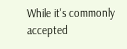While it's commonly accepted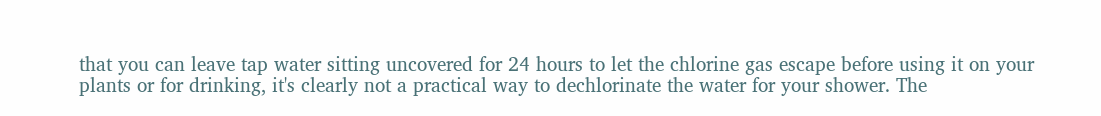that you can leave tap water sitting uncovered for 24 hours to let the chlorine gas escape before using it on your plants or for drinking, it's clearly not a practical way to dechlorinate the water for your shower. The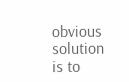obvious solution is to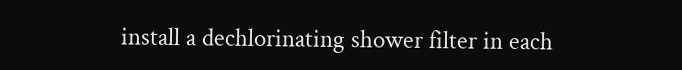install a dechlorinating shower filter in each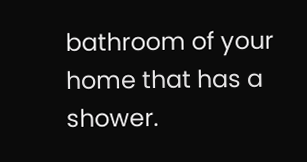bathroom of your home that has a shower.